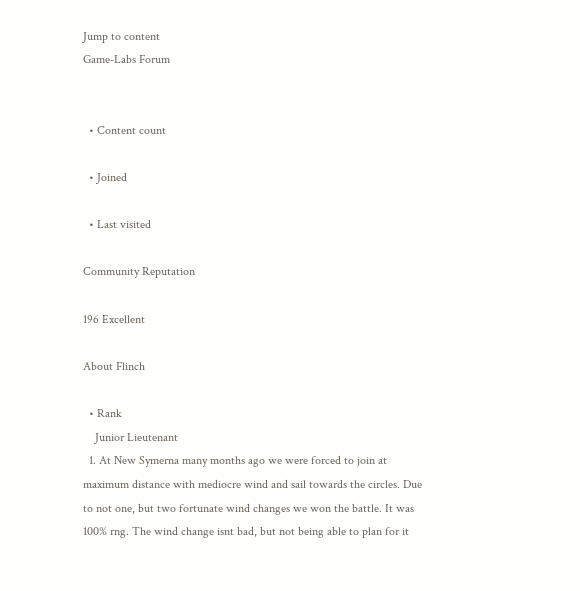Jump to content
Game-Labs Forum


  • Content count

  • Joined

  • Last visited

Community Reputation

196 Excellent

About Flinch

  • Rank
    Junior Lieutenant
  1. At New Symerna many months ago we were forced to join at maximum distance with mediocre wind and sail towards the circles. Due to not one, but two fortunate wind changes we won the battle. It was 100% rng. The wind change isnt bad, but not being able to plan for it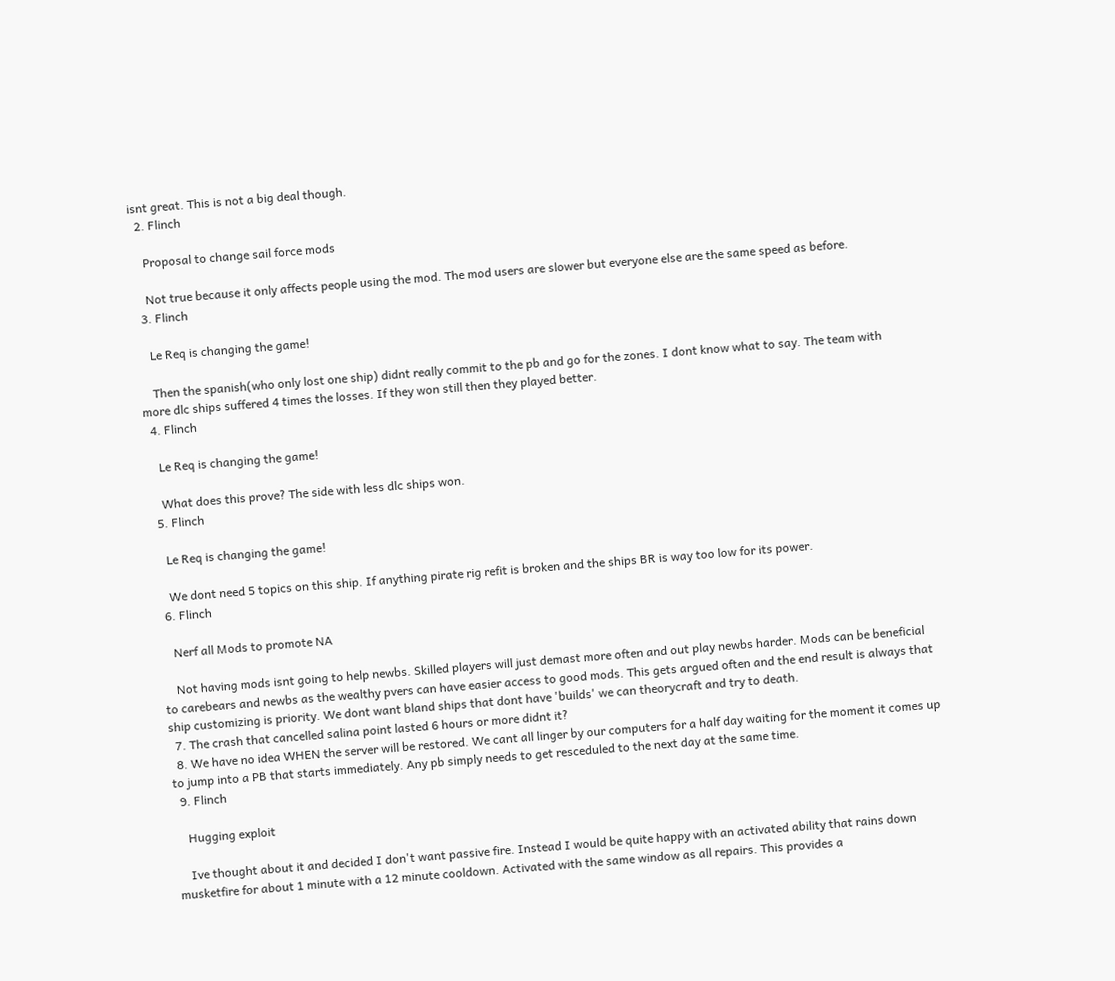isnt great. This is not a big deal though.
  2. Flinch

    Proposal to change sail force mods

    Not true because it only affects people using the mod. The mod users are slower but everyone else are the same speed as before.
  3. Flinch

    Le Req is changing the game!

    Then the spanish(who only lost one ship) didnt really commit to the pb and go for the zones. I dont know what to say. The team with more dlc ships suffered 4 times the losses. If they won still then they played better.
  4. Flinch

    Le Req is changing the game!

    What does this prove? The side with less dlc ships won.
  5. Flinch

    Le Req is changing the game!

    We dont need 5 topics on this ship. If anything pirate rig refit is broken and the ships BR is way too low for its power.
  6. Flinch

    Nerf all Mods to promote NA

    Not having mods isnt going to help newbs. Skilled players will just demast more often and out play newbs harder. Mods can be beneficial to carebears and newbs as the wealthy pvers can have easier access to good mods. This gets argued often and the end result is always that ship customizing is priority. We dont want bland ships that dont have 'builds' we can theorycraft and try to death.
  7. The crash that cancelled salina point lasted 6 hours or more didnt it?
  8. We have no idea WHEN the server will be restored. We cant all linger by our computers for a half day waiting for the moment it comes up to jump into a PB that starts immediately. Any pb simply needs to get resceduled to the next day at the same time.
  9. Flinch

    Hugging exploit

    Ive thought about it and decided I don't want passive fire. Instead I would be quite happy with an activated ability that rains down musketfire for about 1 minute with a 12 minute cooldown. Activated with the same window as all repairs. This provides a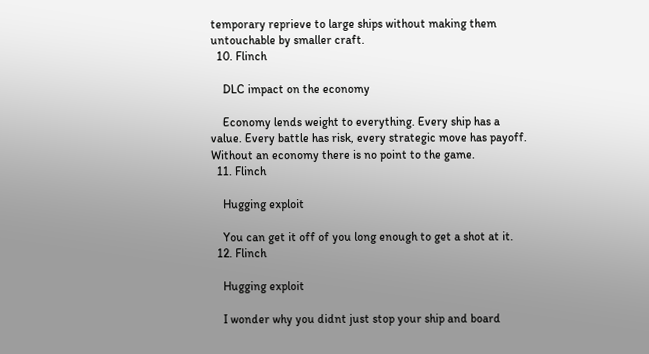temporary reprieve to large ships without making them untouchable by smaller craft.
  10. Flinch

    DLC impact on the economy

    Economy lends weight to everything. Every ship has a value. Every battle has risk, every strategic move has payoff. Without an economy there is no point to the game.
  11. Flinch

    Hugging exploit

    You can get it off of you long enough to get a shot at it.
  12. Flinch

    Hugging exploit

    I wonder why you didnt just stop your ship and board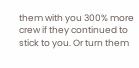them with you 300% more crew if they continued to stick to you. Or turn them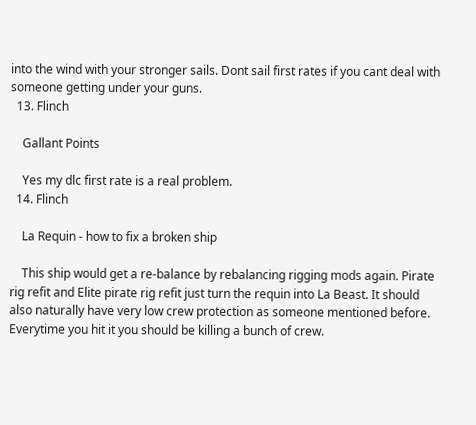into the wind with your stronger sails. Dont sail first rates if you cant deal with someone getting under your guns.
  13. Flinch

    Gallant Points

    Yes my dlc first rate is a real problem.
  14. Flinch

    La Requin - how to fix a broken ship

    This ship would get a re-balance by rebalancing rigging mods again. Pirate rig refit and Elite pirate rig refit just turn the requin into La Beast. It should also naturally have very low crew protection as someone mentioned before. Everytime you hit it you should be killing a bunch of crew.